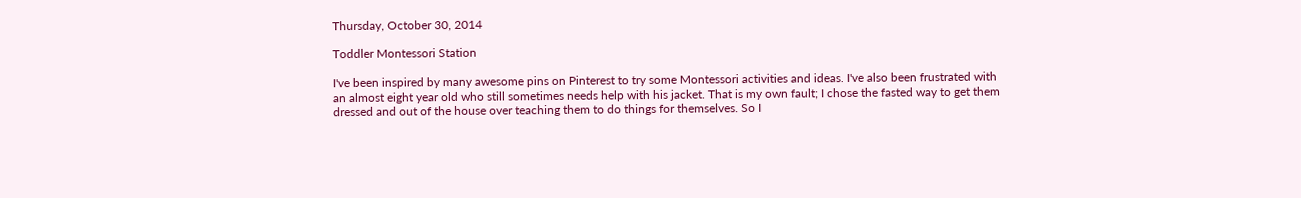Thursday, October 30, 2014

Toddler Montessori Station

I've been inspired by many awesome pins on Pinterest to try some Montessori activities and ideas. I've also been frustrated with an almost eight year old who still sometimes needs help with his jacket. That is my own fault; I chose the fasted way to get them dressed and out of the house over teaching them to do things for themselves. So I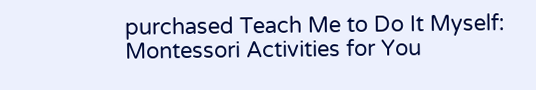purchased Teach Me to Do It Myself: Montessori Activities for You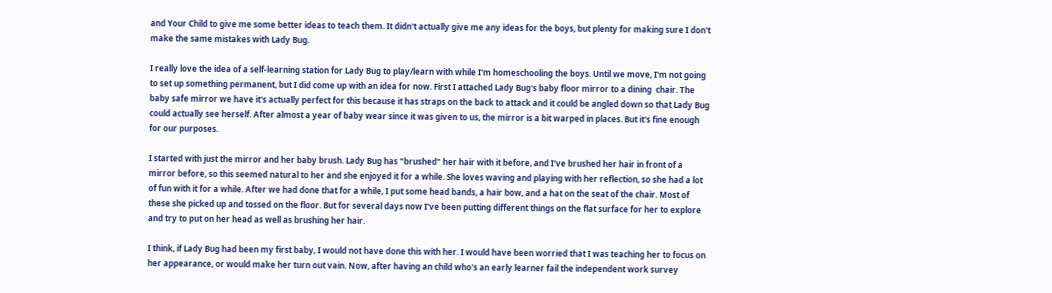and Your Child to give me some better ideas to teach them. It didn't actually give me any ideas for the boys, but plenty for making sure I don't make the same mistakes with Lady Bug.

I really love the idea of a self-learning station for Lady Bug to play/learn with while I'm homeschooling the boys. Until we move, I'm not going to set up something permanent, but I did come up with an idea for now. First I attached Lady Bug's baby floor mirror to a dining  chair. The baby safe mirror we have it's actually perfect for this because it has straps on the back to attack and it could be angled down so that Lady Bug could actually see herself. After almost a year of baby wear since it was given to us, the mirror is a bit warped in places. But it's fine enough for our purposes.

I started with just the mirror and her baby brush. Lady Bug has "brushed" her hair with it before, and I've brushed her hair in front of a mirror before, so this seemed natural to her and she enjoyed it for a while. She loves waving and playing with her reflection, so she had a lot of fun with it for a while. After we had done that for a while, I put some head bands, a hair bow, and a hat on the seat of the chair. Most of these she picked up and tossed on the floor. But for several days now I've been putting different things on the flat surface for her to explore and try to put on her head as well as brushing her hair.

I think, if Lady Bug had been my first baby, I would not have done this with her. I would have been worried that I was teaching her to focus on her appearance, or would make her turn out vain. Now, after having an child who's an early learner fail the independent work survey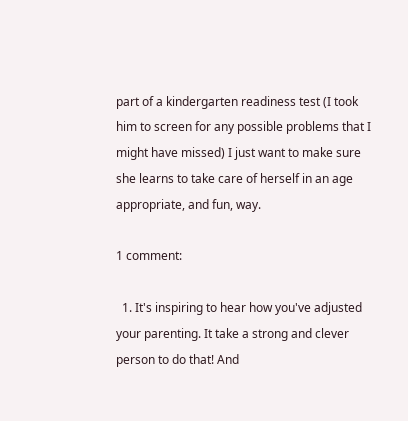part of a kindergarten readiness test (I took him to screen for any possible problems that I might have missed) I just want to make sure she learns to take care of herself in an age appropriate, and fun, way.

1 comment:

  1. It's inspiring to hear how you've adjusted your parenting. It take a strong and clever person to do that! And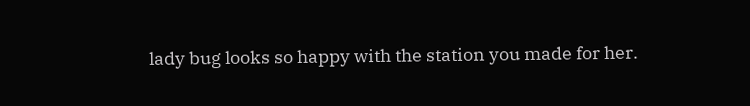lady bug looks so happy with the station you made for her.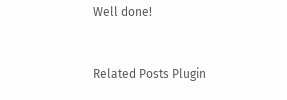Well done!


Related Posts Plugin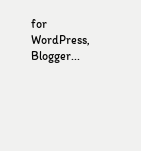for WordPress, Blogger...